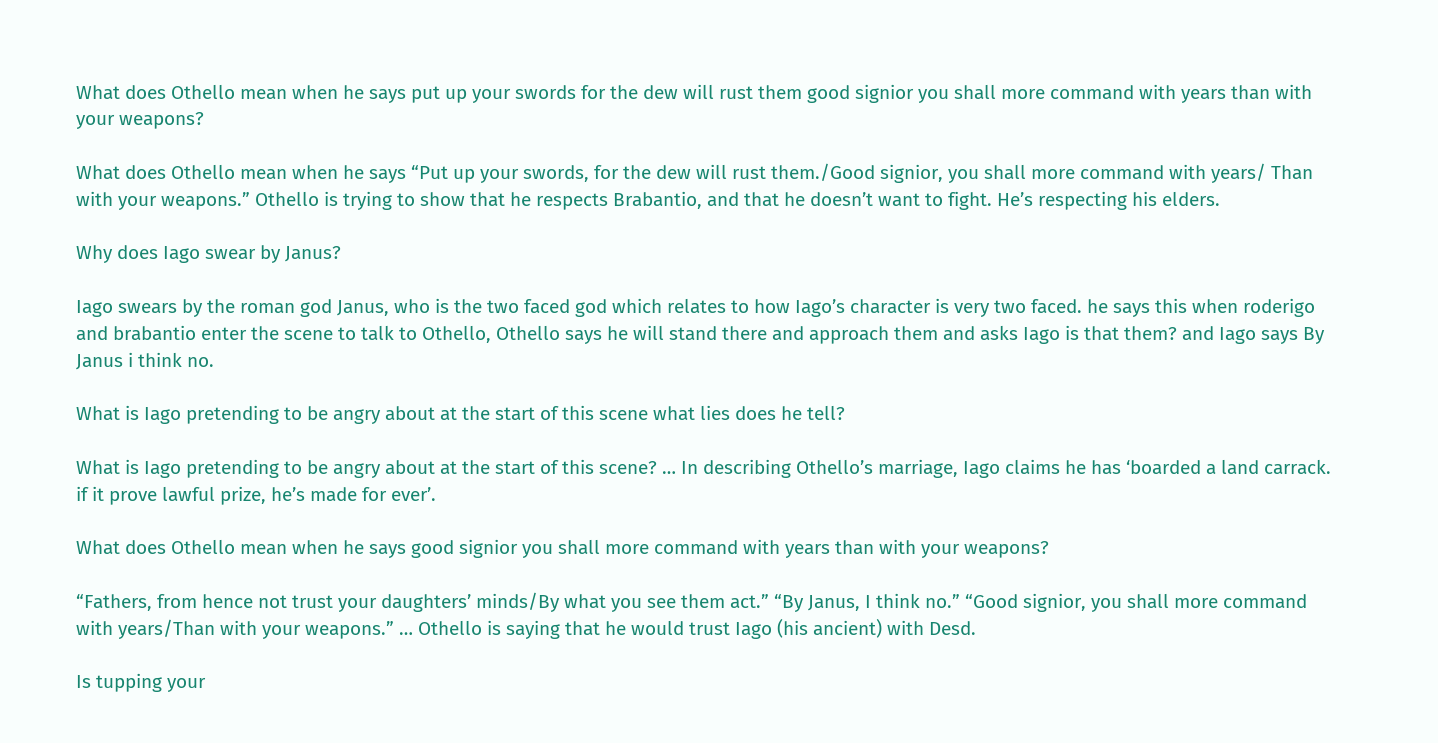What does Othello mean when he says put up your swords for the dew will rust them good signior you shall more command with years than with your weapons?

What does Othello mean when he says “Put up your swords, for the dew will rust them./Good signior, you shall more command with years/ Than with your weapons.” Othello is trying to show that he respects Brabantio, and that he doesn’t want to fight. He’s respecting his elders.

Why does Iago swear by Janus?

Iago swears by the roman god Janus, who is the two faced god which relates to how Iago’s character is very two faced. he says this when roderigo and brabantio enter the scene to talk to Othello, Othello says he will stand there and approach them and asks Iago is that them? and Iago says By Janus i think no.

What is Iago pretending to be angry about at the start of this scene what lies does he tell?

What is Iago pretending to be angry about at the start of this scene? … In describing Othello’s marriage, Iago claims he has ‘boarded a land carrack. if it prove lawful prize, he’s made for ever’.

What does Othello mean when he says good signior you shall more command with years than with your weapons?

“Fathers, from hence not trust your daughters’ minds/By what you see them act.” “By Janus, I think no.” “Good signior, you shall more command with years/Than with your weapons.” … Othello is saying that he would trust Iago (his ancient) with Desd.

Is tupping your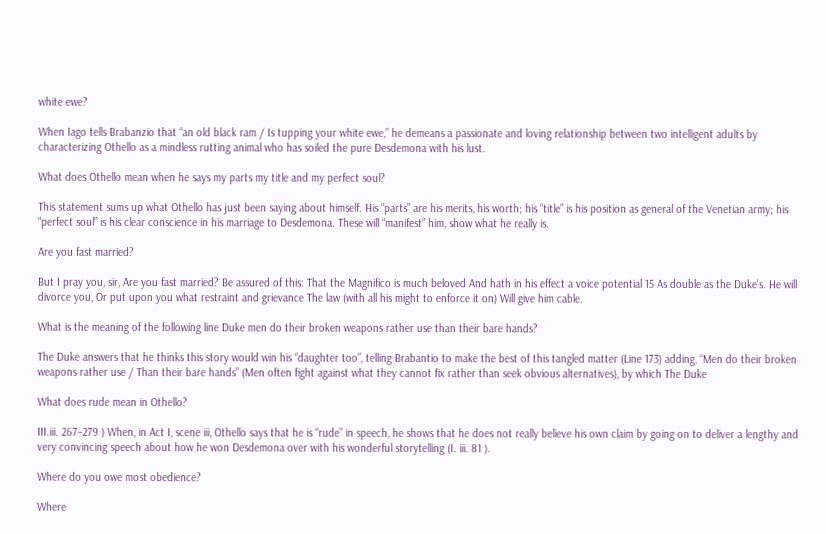white ewe?

When Iago tells Brabanzio that “an old black ram / Is tupping your white ewe,” he demeans a passionate and loving relationship between two intelligent adults by characterizing Othello as a mindless rutting animal who has soiled the pure Desdemona with his lust.

What does Othello mean when he says my parts my title and my perfect soul?

This statement sums up what Othello has just been saying about himself. His “parts” are his merits, his worth; his “title” is his position as general of the Venetian army; his “perfect soul” is his clear conscience in his marriage to Desdemona. These will “manifest” him, show what he really is.

Are you fast married?

But I pray you, sir, Are you fast married? Be assured of this: That the Magnifico is much beloved And hath in his effect a voice potential 15 As double as the Duke’s. He will divorce you, Or put upon you what restraint and grievance The law (with all his might to enforce it on) Will give him cable.

What is the meaning of the following line Duke men do their broken weapons rather use than their bare hands?

The Duke answers that he thinks this story would win his “daughter too”, telling Brabantio to make the best of this tangled matter (Line 173) adding, “Men do their broken weapons rather use / Than their bare hands” (Men often fight against what they cannot fix rather than seek obvious alternatives), by which The Duke

What does rude mean in Othello?

III.iii. 267–279 ) When, in Act I, scene iii, Othello says that he is “rude” in speech, he shows that he does not really believe his own claim by going on to deliver a lengthy and very convincing speech about how he won Desdemona over with his wonderful storytelling (I. iii. 81 ).

Where do you owe most obedience?

Where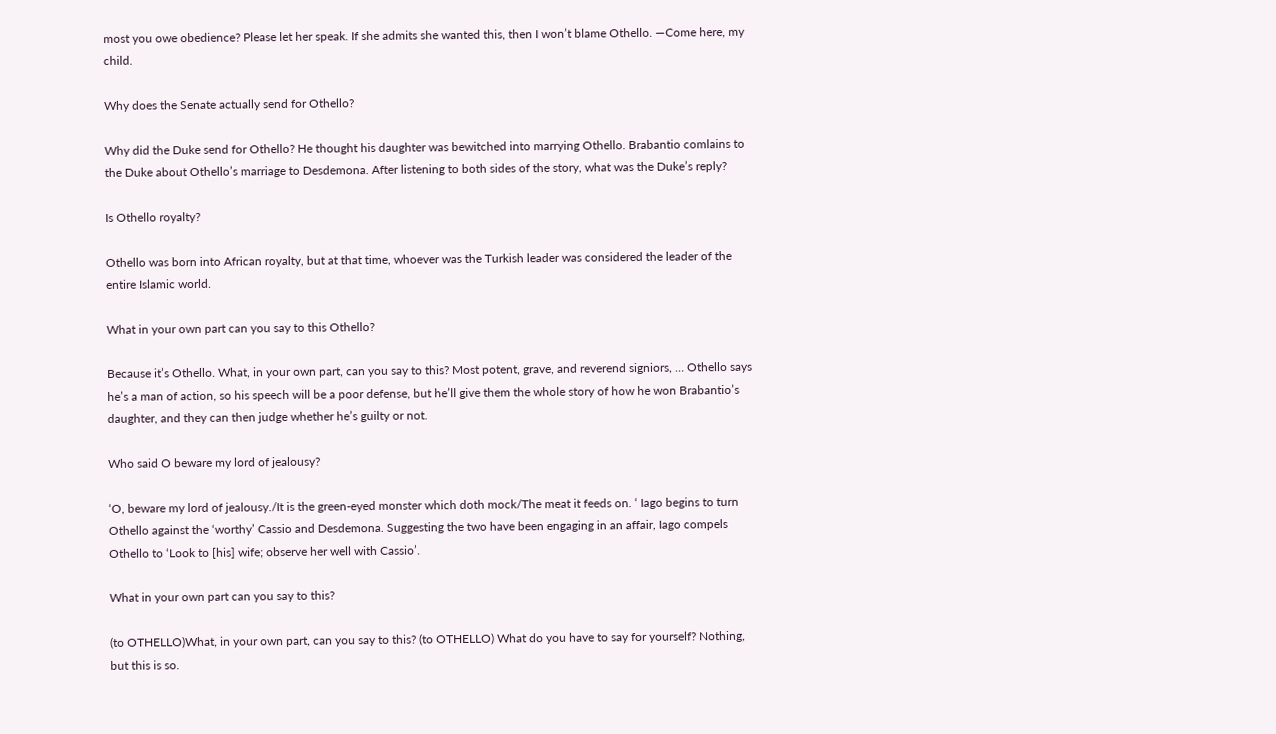most you owe obedience? Please let her speak. If she admits she wanted this, then I won’t blame Othello. —Come here, my child.

Why does the Senate actually send for Othello?

Why did the Duke send for Othello? He thought his daughter was bewitched into marrying Othello. Brabantio comlains to the Duke about Othello’s marriage to Desdemona. After listening to both sides of the story, what was the Duke’s reply?

Is Othello royalty?

Othello was born into African royalty, but at that time, whoever was the Turkish leader was considered the leader of the entire Islamic world.

What in your own part can you say to this Othello?

Because it’s Othello. What, in your own part, can you say to this? Most potent, grave, and reverend signiors, … Othello says he’s a man of action, so his speech will be a poor defense, but he’ll give them the whole story of how he won Brabantio’s daughter, and they can then judge whether he’s guilty or not.

Who said O beware my lord of jealousy?

‘O, beware my lord of jealousy./It is the green-eyed monster which doth mock/The meat it feeds on. ‘ Iago begins to turn Othello against the ‘worthy’ Cassio and Desdemona. Suggesting the two have been engaging in an affair, Iago compels Othello to ‘Look to [his] wife; observe her well with Cassio’.

What in your own part can you say to this?

(to OTHELLO)What, in your own part, can you say to this? (to OTHELLO) What do you have to say for yourself? Nothing, but this is so.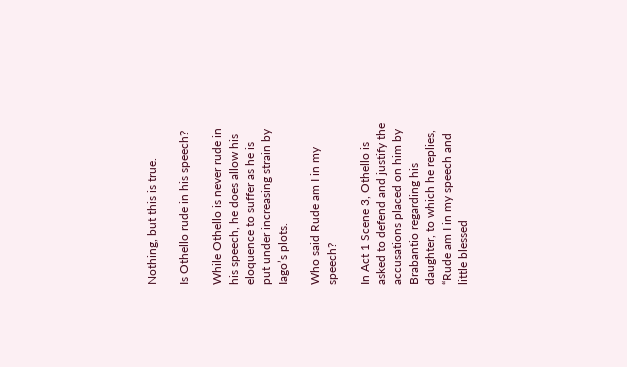Nothing, but this is true.

Is Othello rude in his speech?

While Othello is never rude in his speech, he does allow his eloquence to suffer as he is put under increasing strain by Iago’s plots.

Who said Rude am I in my speech?

In Act 1 Scene 3, Othello is asked to defend and justify the accusations placed on him by Brabantio regarding his daughter, to which he replies, “Rude am I in my speech and little blessed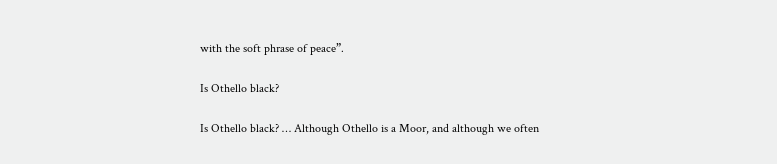with the soft phrase of peace”.

Is Othello black?

Is Othello black? … Although Othello is a Moor, and although we often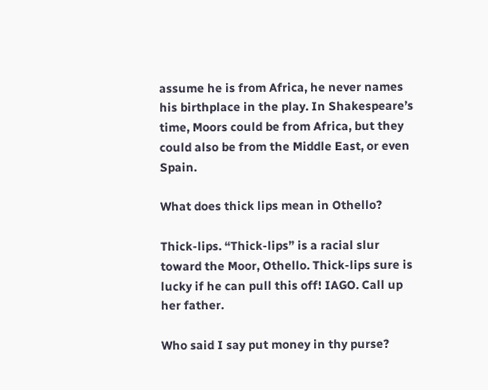assume he is from Africa, he never names his birthplace in the play. In Shakespeare’s time, Moors could be from Africa, but they could also be from the Middle East, or even Spain.

What does thick lips mean in Othello?

Thick-lips. “Thick-lips” is a racial slur toward the Moor, Othello. Thick-lips sure is lucky if he can pull this off! IAGO. Call up her father.

Who said I say put money in thy purse?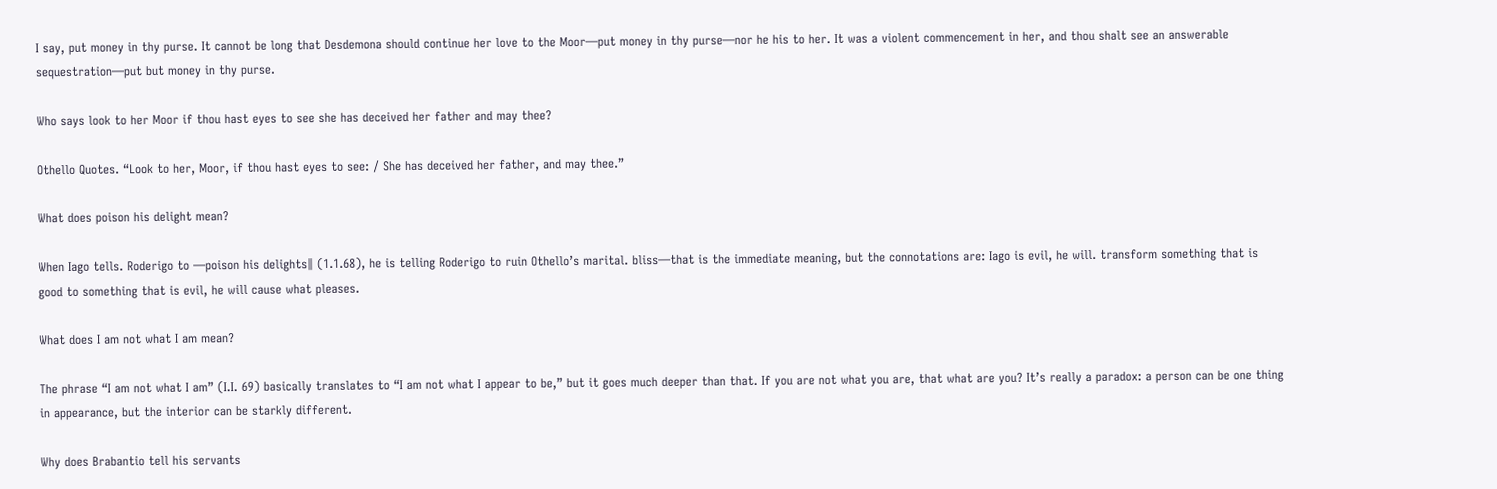I say, put money in thy purse. It cannot be long that Desdemona should continue her love to the Moor—put money in thy purse—nor he his to her. It was a violent commencement in her, and thou shalt see an answerable sequestration—put but money in thy purse.

Who says look to her Moor if thou hast eyes to see she has deceived her father and may thee?

Othello Quotes. “Look to her, Moor, if thou hast eyes to see: / She has deceived her father, and may thee.”

What does poison his delight mean?

When Iago tells. Roderigo to ―poison his delights‖ (1.1.68), he is telling Roderigo to ruin Othello’s marital. bliss—that is the immediate meaning, but the connotations are: Iago is evil, he will. transform something that is good to something that is evil, he will cause what pleases.

What does I am not what I am mean?

The phrase “I am not what I am” (I.I. 69) basically translates to “I am not what I appear to be,” but it goes much deeper than that. If you are not what you are, that what are you? It’s really a paradox: a person can be one thing in appearance, but the interior can be starkly different.

Why does Brabantio tell his servants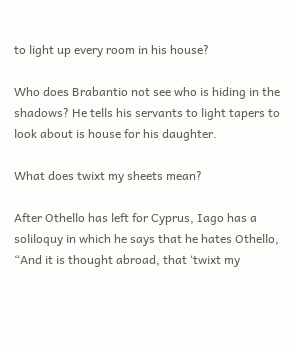to light up every room in his house?

Who does Brabantio not see who is hiding in the shadows? He tells his servants to light tapers to look about is house for his daughter.

What does twixt my sheets mean?

After Othello has left for Cyprus, Iago has a soliloquy in which he says that he hates Othello, “And it is thought abroad, that ‘twixt my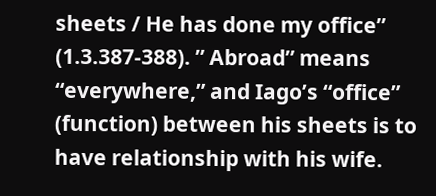sheets / He has done my office” (1.3.387-388). ” Abroad” means “everywhere,” and Iago’s “office” (function) between his sheets is to have relationship with his wife.